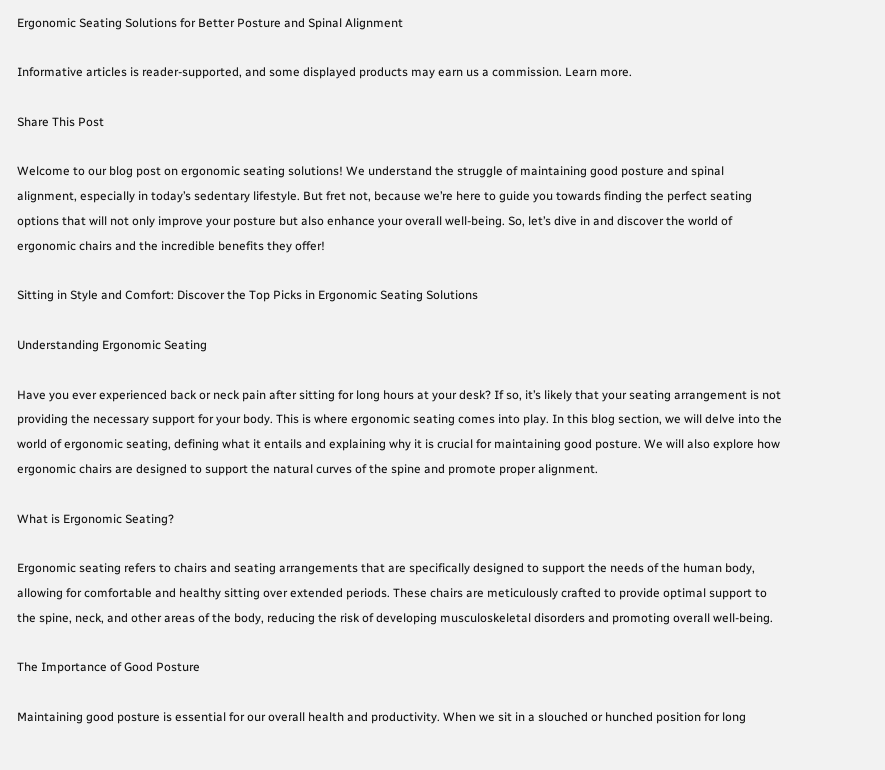Ergonomic Seating Solutions for Better Posture and Spinal Alignment

Informative articles is reader-supported, and some displayed products may earn us a commission. Learn more.

Share This Post

Welcome to our blog post on ergonomic seating solutions! We understand the struggle of maintaining good posture and spinal alignment, especially in today’s sedentary lifestyle. But fret not, because we’re here to guide you towards finding the perfect seating options that will not only improve your posture but also enhance your overall well-being. So, let’s dive in and discover the world of ergonomic chairs and the incredible benefits they offer!

Sitting in Style and Comfort: Discover the Top Picks in Ergonomic Seating Solutions

Understanding Ergonomic Seating

Have you ever experienced back or neck pain after sitting for long hours at your desk? If so, it’s likely that your seating arrangement is not providing the necessary support for your body. This is where ergonomic seating comes into play. In this blog section, we will delve into the world of ergonomic seating, defining what it entails and explaining why it is crucial for maintaining good posture. We will also explore how ergonomic chairs are designed to support the natural curves of the spine and promote proper alignment.

What is Ergonomic Seating?

Ergonomic seating refers to chairs and seating arrangements that are specifically designed to support the needs of the human body, allowing for comfortable and healthy sitting over extended periods. These chairs are meticulously crafted to provide optimal support to the spine, neck, and other areas of the body, reducing the risk of developing musculoskeletal disorders and promoting overall well-being.

The Importance of Good Posture

Maintaining good posture is essential for our overall health and productivity. When we sit in a slouched or hunched position for long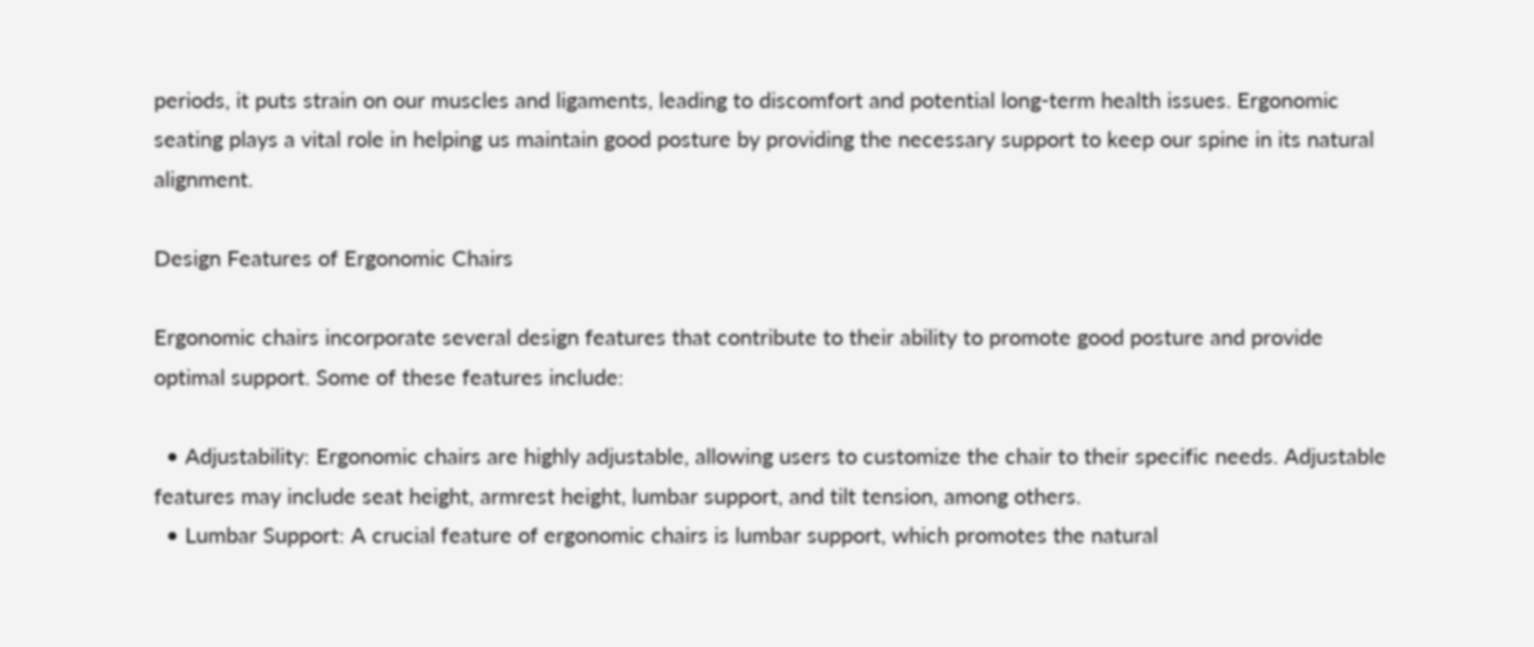periods, it puts strain on our muscles and ligaments, leading to discomfort and potential long-term health issues. Ergonomic seating plays a vital role in helping us maintain good posture by providing the necessary support to keep our spine in its natural alignment.

Design Features of Ergonomic Chairs

Ergonomic chairs incorporate several design features that contribute to their ability to promote good posture and provide optimal support. Some of these features include:

  • Adjustability: Ergonomic chairs are highly adjustable, allowing users to customize the chair to their specific needs. Adjustable features may include seat height, armrest height, lumbar support, and tilt tension, among others.
  • Lumbar Support: A crucial feature of ergonomic chairs is lumbar support, which promotes the natural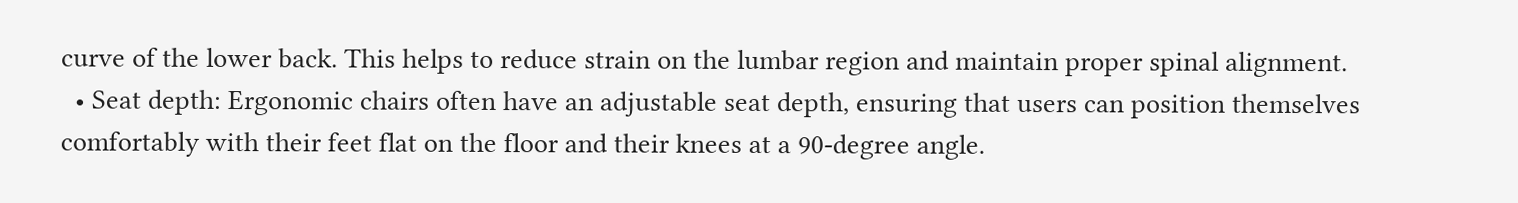curve of the lower back. This helps to reduce strain on the lumbar region and maintain proper spinal alignment.
  • Seat depth: Ergonomic chairs often have an adjustable seat depth, ensuring that users can position themselves comfortably with their feet flat on the floor and their knees at a 90-degree angle.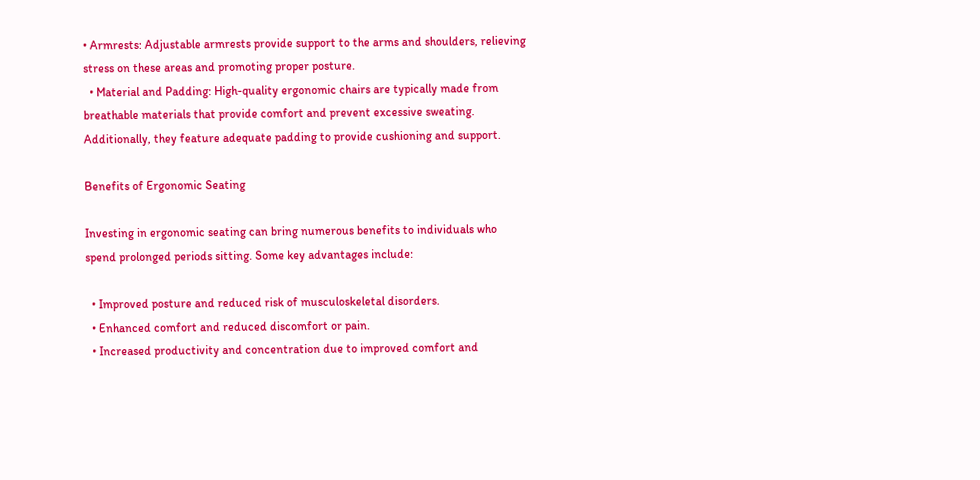• Armrests: Adjustable armrests provide support to the arms and shoulders, relieving stress on these areas and promoting proper posture.
  • Material and Padding: High-quality ergonomic chairs are typically made from breathable materials that provide comfort and prevent excessive sweating. Additionally, they feature adequate padding to provide cushioning and support.

Benefits of Ergonomic Seating

Investing in ergonomic seating can bring numerous benefits to individuals who spend prolonged periods sitting. Some key advantages include:

  • Improved posture and reduced risk of musculoskeletal disorders.
  • Enhanced comfort and reduced discomfort or pain.
  • Increased productivity and concentration due to improved comfort and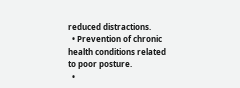reduced distractions.
  • Prevention of chronic health conditions related to poor posture.
  •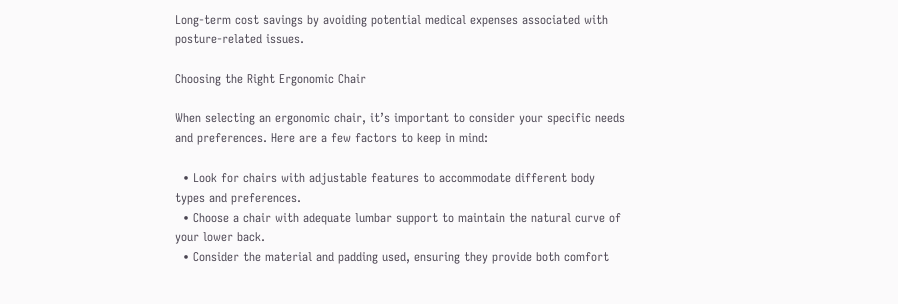Long-term cost savings by avoiding potential medical expenses associated with posture-related issues.

Choosing the Right Ergonomic Chair

When selecting an ergonomic chair, it’s important to consider your specific needs and preferences. Here are a few factors to keep in mind:

  • Look for chairs with adjustable features to accommodate different body types and preferences.
  • Choose a chair with adequate lumbar support to maintain the natural curve of your lower back.
  • Consider the material and padding used, ensuring they provide both comfort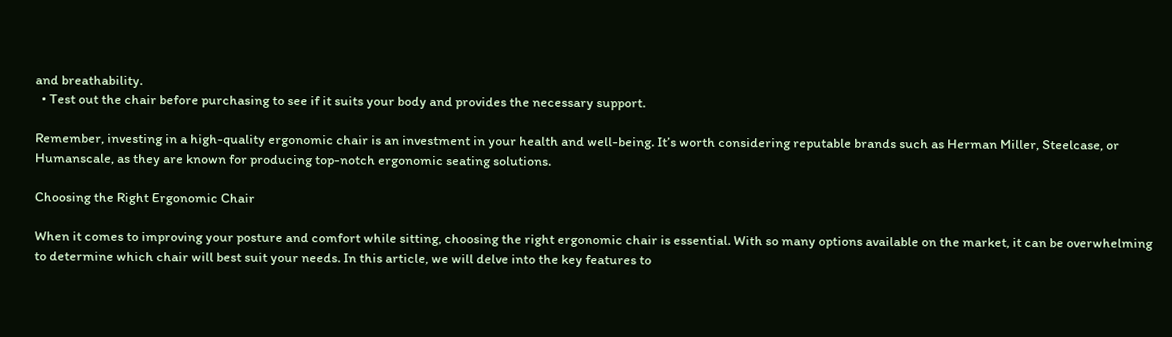and breathability.
  • Test out the chair before purchasing to see if it suits your body and provides the necessary support.

Remember, investing in a high-quality ergonomic chair is an investment in your health and well-being. It’s worth considering reputable brands such as Herman Miller, Steelcase, or Humanscale, as they are known for producing top-notch ergonomic seating solutions.

Choosing the Right Ergonomic Chair

When it comes to improving your posture and comfort while sitting, choosing the right ergonomic chair is essential. With so many options available on the market, it can be overwhelming to determine which chair will best suit your needs. In this article, we will delve into the key features to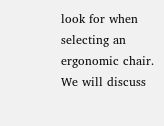look for when selecting an ergonomic chair. We will discuss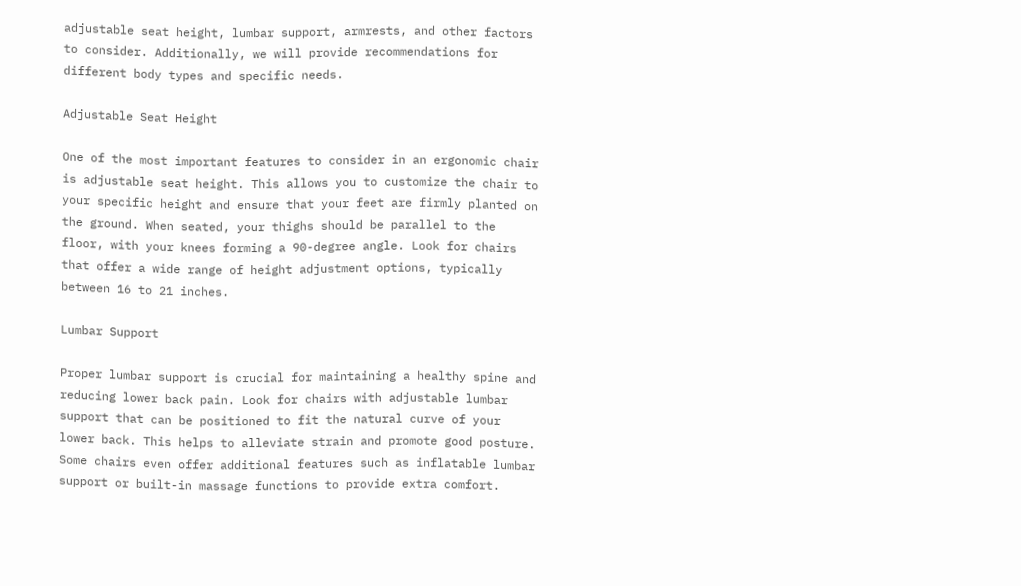adjustable seat height, lumbar support, armrests, and other factors to consider. Additionally, we will provide recommendations for different body types and specific needs.

Adjustable Seat Height

One of the most important features to consider in an ergonomic chair is adjustable seat height. This allows you to customize the chair to your specific height and ensure that your feet are firmly planted on the ground. When seated, your thighs should be parallel to the floor, with your knees forming a 90-degree angle. Look for chairs that offer a wide range of height adjustment options, typically between 16 to 21 inches.

Lumbar Support

Proper lumbar support is crucial for maintaining a healthy spine and reducing lower back pain. Look for chairs with adjustable lumbar support that can be positioned to fit the natural curve of your lower back. This helps to alleviate strain and promote good posture. Some chairs even offer additional features such as inflatable lumbar support or built-in massage functions to provide extra comfort.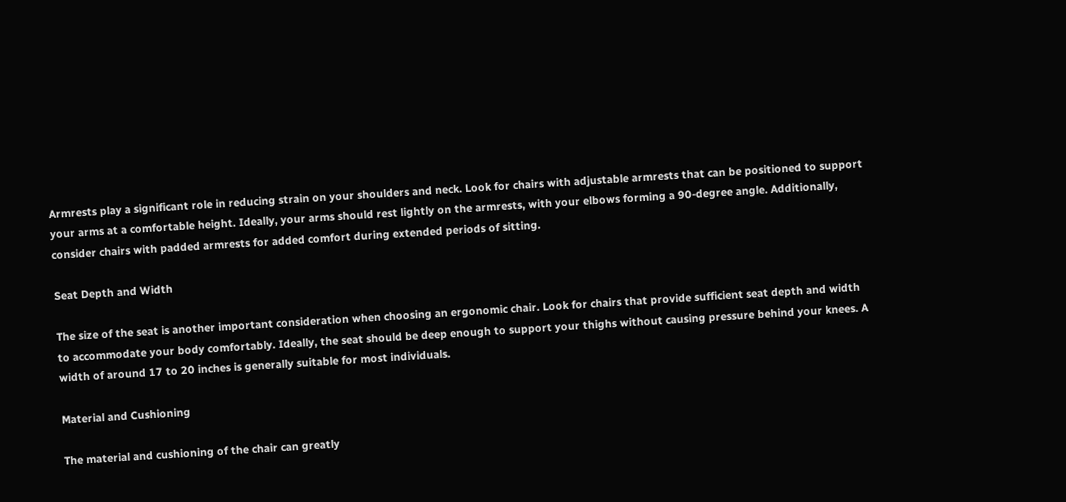Armrests play a significant role in reducing strain on your shoulders and neck. Look for chairs with adjustable armrests that can be positioned to support your arms at a comfortable height. Ideally, your arms should rest lightly on the armrests, with your elbows forming a 90-degree angle. Additionally, consider chairs with padded armrests for added comfort during extended periods of sitting.

Seat Depth and Width

The size of the seat is another important consideration when choosing an ergonomic chair. Look for chairs that provide sufficient seat depth and width to accommodate your body comfortably. Ideally, the seat should be deep enough to support your thighs without causing pressure behind your knees. A width of around 17 to 20 inches is generally suitable for most individuals.

Material and Cushioning

The material and cushioning of the chair can greatly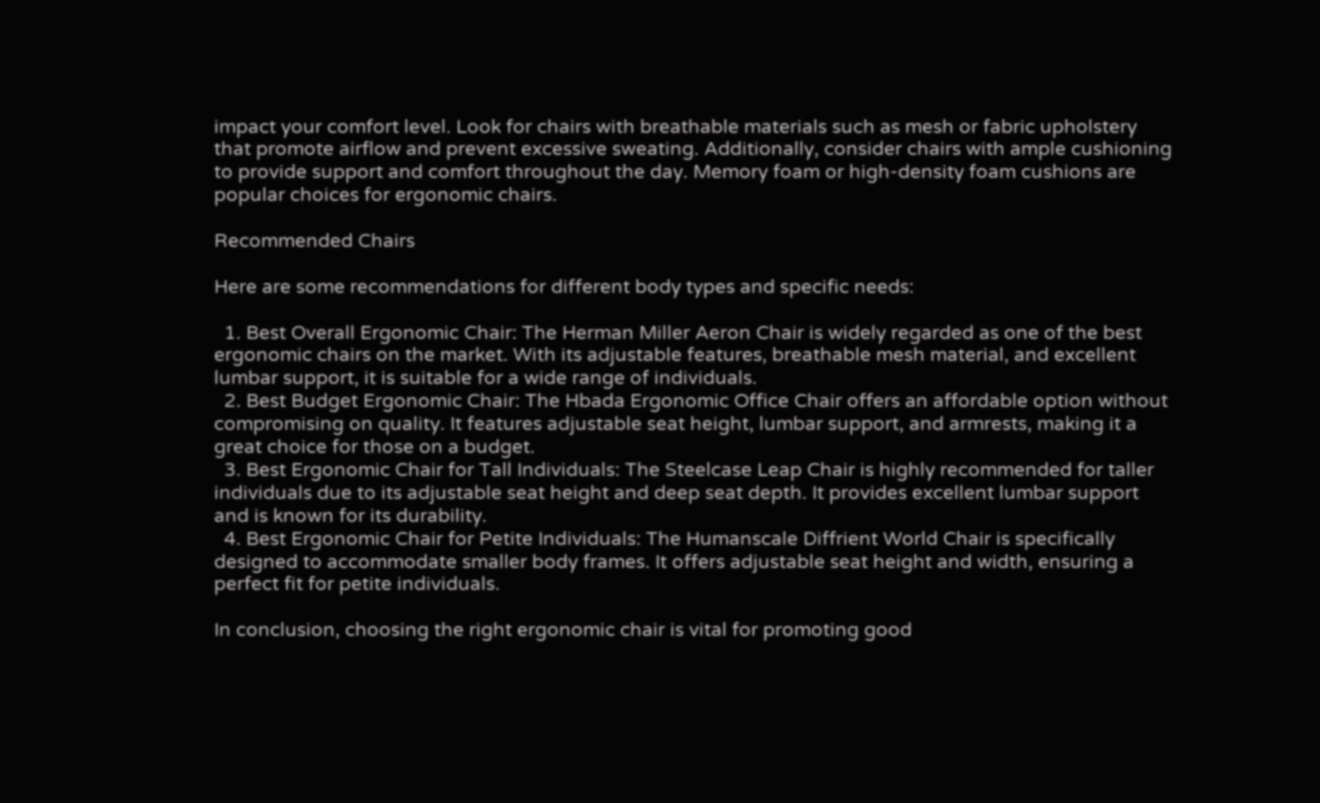impact your comfort level. Look for chairs with breathable materials such as mesh or fabric upholstery that promote airflow and prevent excessive sweating. Additionally, consider chairs with ample cushioning to provide support and comfort throughout the day. Memory foam or high-density foam cushions are popular choices for ergonomic chairs.

Recommended Chairs

Here are some recommendations for different body types and specific needs:

  1. Best Overall Ergonomic Chair: The Herman Miller Aeron Chair is widely regarded as one of the best ergonomic chairs on the market. With its adjustable features, breathable mesh material, and excellent lumbar support, it is suitable for a wide range of individuals.
  2. Best Budget Ergonomic Chair: The Hbada Ergonomic Office Chair offers an affordable option without compromising on quality. It features adjustable seat height, lumbar support, and armrests, making it a great choice for those on a budget.
  3. Best Ergonomic Chair for Tall Individuals: The Steelcase Leap Chair is highly recommended for taller individuals due to its adjustable seat height and deep seat depth. It provides excellent lumbar support and is known for its durability.
  4. Best Ergonomic Chair for Petite Individuals: The Humanscale Diffrient World Chair is specifically designed to accommodate smaller body frames. It offers adjustable seat height and width, ensuring a perfect fit for petite individuals.

In conclusion, choosing the right ergonomic chair is vital for promoting good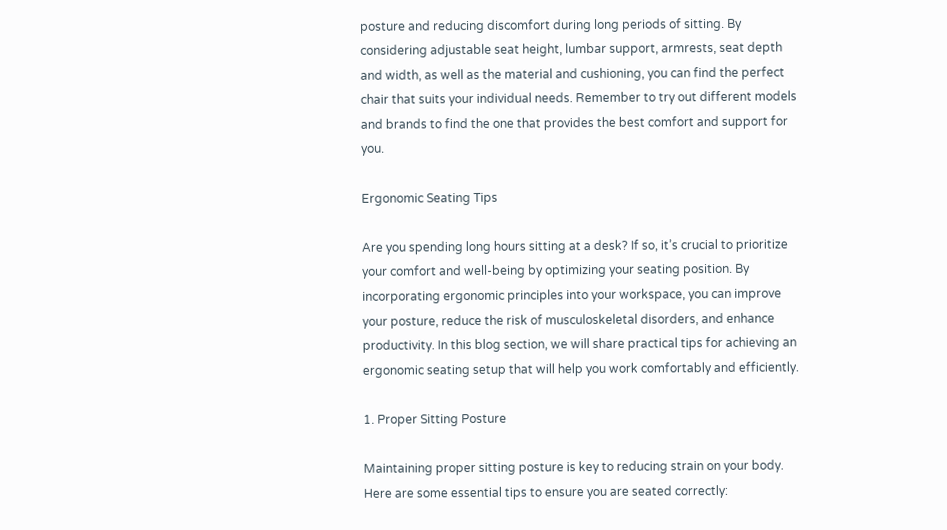posture and reducing discomfort during long periods of sitting. By considering adjustable seat height, lumbar support, armrests, seat depth and width, as well as the material and cushioning, you can find the perfect chair that suits your individual needs. Remember to try out different models and brands to find the one that provides the best comfort and support for you.

Ergonomic Seating Tips

Are you spending long hours sitting at a desk? If so, it’s crucial to prioritize your comfort and well-being by optimizing your seating position. By incorporating ergonomic principles into your workspace, you can improve your posture, reduce the risk of musculoskeletal disorders, and enhance productivity. In this blog section, we will share practical tips for achieving an ergonomic seating setup that will help you work comfortably and efficiently.

1. Proper Sitting Posture

Maintaining proper sitting posture is key to reducing strain on your body. Here are some essential tips to ensure you are seated correctly: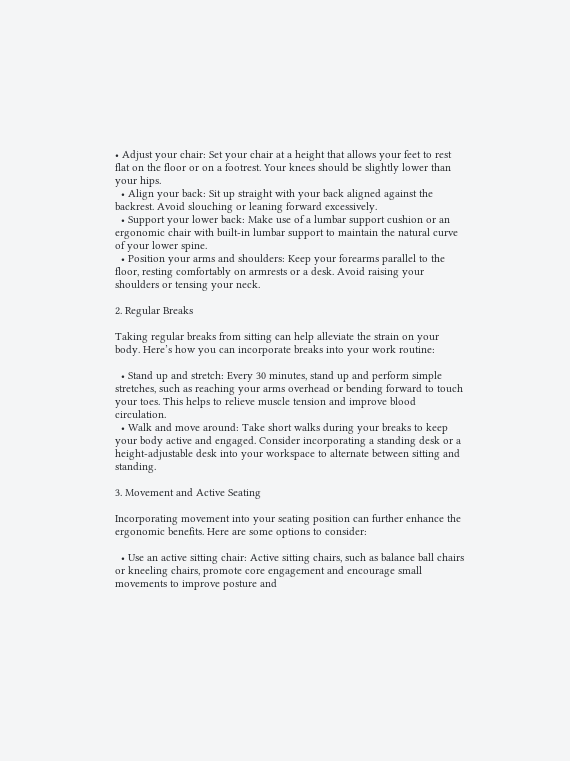• Adjust your chair: Set your chair at a height that allows your feet to rest flat on the floor or on a footrest. Your knees should be slightly lower than your hips.
  • Align your back: Sit up straight with your back aligned against the backrest. Avoid slouching or leaning forward excessively.
  • Support your lower back: Make use of a lumbar support cushion or an ergonomic chair with built-in lumbar support to maintain the natural curve of your lower spine.
  • Position your arms and shoulders: Keep your forearms parallel to the floor, resting comfortably on armrests or a desk. Avoid raising your shoulders or tensing your neck.

2. Regular Breaks

Taking regular breaks from sitting can help alleviate the strain on your body. Here’s how you can incorporate breaks into your work routine:

  • Stand up and stretch: Every 30 minutes, stand up and perform simple stretches, such as reaching your arms overhead or bending forward to touch your toes. This helps to relieve muscle tension and improve blood circulation.
  • Walk and move around: Take short walks during your breaks to keep your body active and engaged. Consider incorporating a standing desk or a height-adjustable desk into your workspace to alternate between sitting and standing.

3. Movement and Active Seating

Incorporating movement into your seating position can further enhance the ergonomic benefits. Here are some options to consider:

  • Use an active sitting chair: Active sitting chairs, such as balance ball chairs or kneeling chairs, promote core engagement and encourage small movements to improve posture and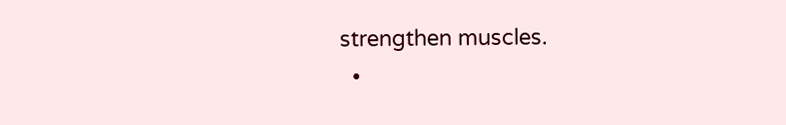strengthen muscles.
  •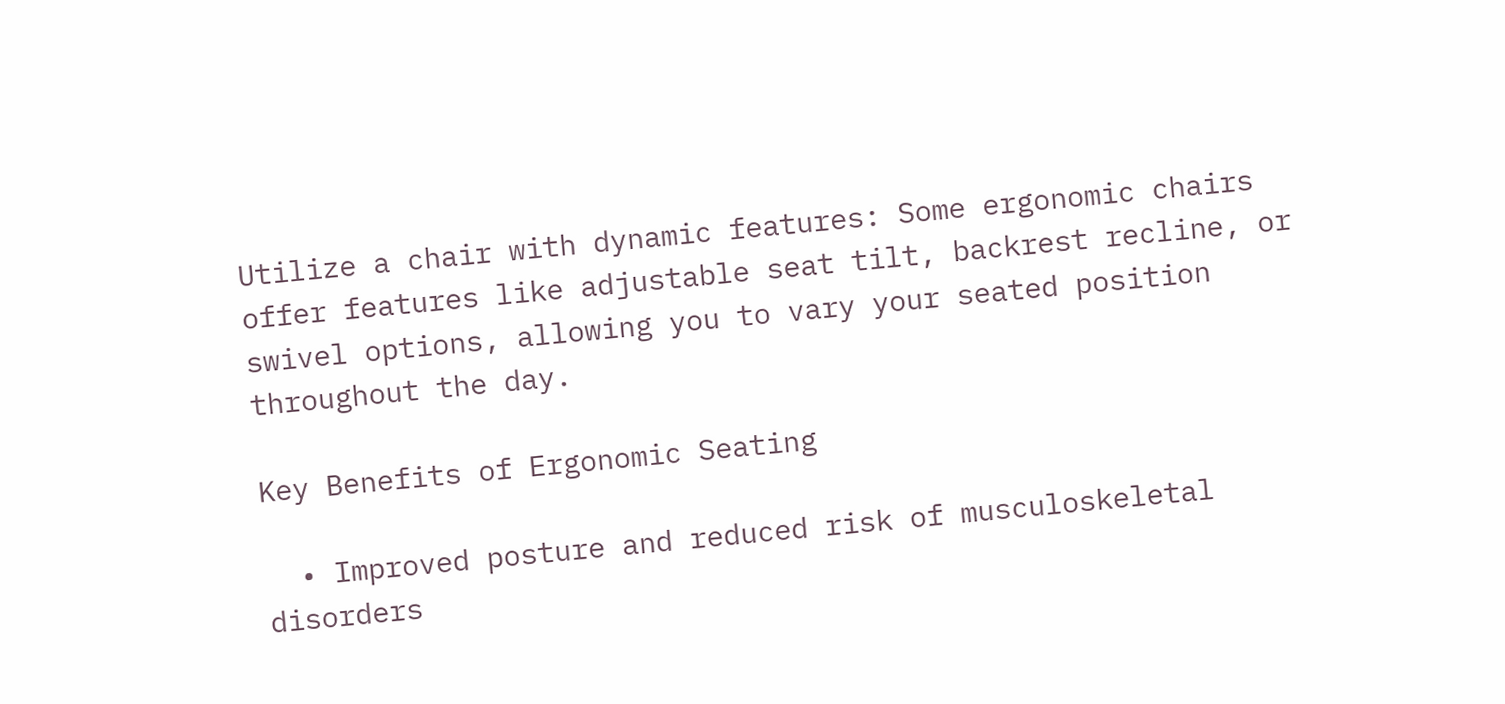Utilize a chair with dynamic features: Some ergonomic chairs offer features like adjustable seat tilt, backrest recline, or swivel options, allowing you to vary your seated position throughout the day.

Key Benefits of Ergonomic Seating

  • Improved posture and reduced risk of musculoskeletal disorders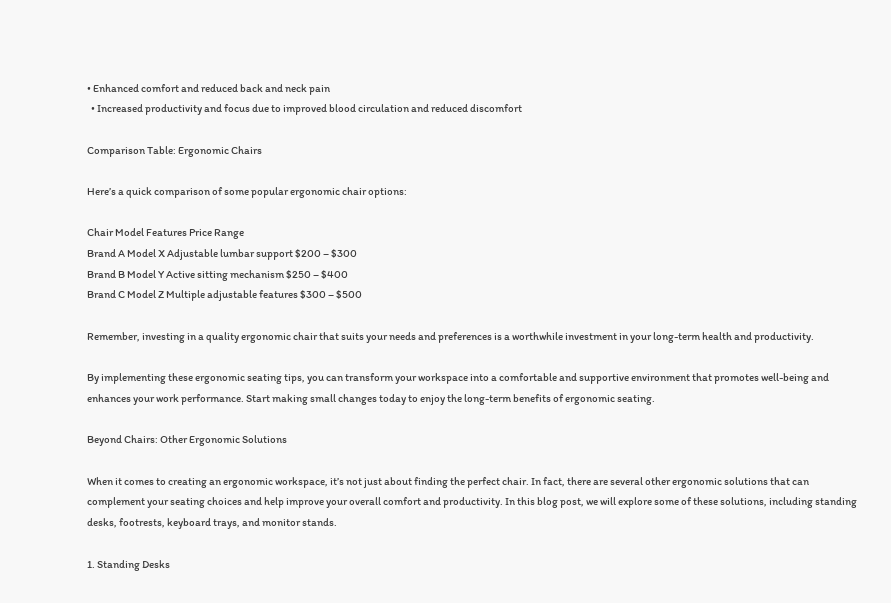• Enhanced comfort and reduced back and neck pain
  • Increased productivity and focus due to improved blood circulation and reduced discomfort

Comparison Table: Ergonomic Chairs

Here’s a quick comparison of some popular ergonomic chair options:

Chair Model Features Price Range
Brand A Model X Adjustable lumbar support $200 – $300
Brand B Model Y Active sitting mechanism $250 – $400
Brand C Model Z Multiple adjustable features $300 – $500

Remember, investing in a quality ergonomic chair that suits your needs and preferences is a worthwhile investment in your long-term health and productivity.

By implementing these ergonomic seating tips, you can transform your workspace into a comfortable and supportive environment that promotes well-being and enhances your work performance. Start making small changes today to enjoy the long-term benefits of ergonomic seating.

Beyond Chairs: Other Ergonomic Solutions

When it comes to creating an ergonomic workspace, it’s not just about finding the perfect chair. In fact, there are several other ergonomic solutions that can complement your seating choices and help improve your overall comfort and productivity. In this blog post, we will explore some of these solutions, including standing desks, footrests, keyboard trays, and monitor stands.

1. Standing Desks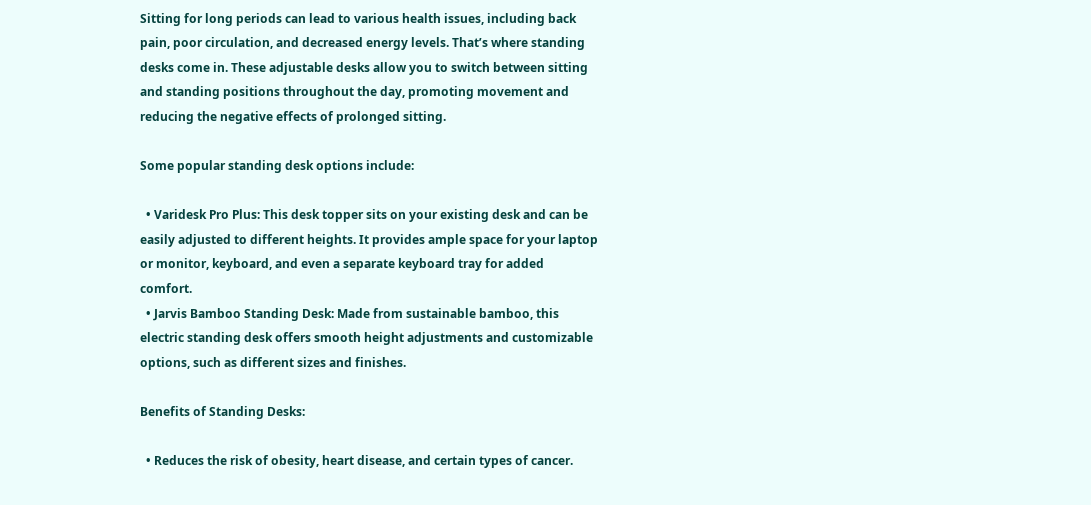Sitting for long periods can lead to various health issues, including back pain, poor circulation, and decreased energy levels. That’s where standing desks come in. These adjustable desks allow you to switch between sitting and standing positions throughout the day, promoting movement and reducing the negative effects of prolonged sitting.

Some popular standing desk options include:

  • Varidesk Pro Plus: This desk topper sits on your existing desk and can be easily adjusted to different heights. It provides ample space for your laptop or monitor, keyboard, and even a separate keyboard tray for added comfort.
  • Jarvis Bamboo Standing Desk: Made from sustainable bamboo, this electric standing desk offers smooth height adjustments and customizable options, such as different sizes and finishes.

Benefits of Standing Desks:

  • Reduces the risk of obesity, heart disease, and certain types of cancer.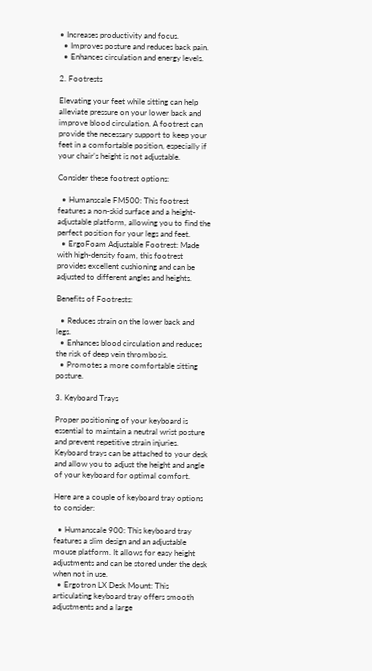• Increases productivity and focus.
  • Improves posture and reduces back pain.
  • Enhances circulation and energy levels.

2. Footrests

Elevating your feet while sitting can help alleviate pressure on your lower back and improve blood circulation. A footrest can provide the necessary support to keep your feet in a comfortable position, especially if your chair’s height is not adjustable.

Consider these footrest options:

  • Humanscale FM500: This footrest features a non-skid surface and a height-adjustable platform, allowing you to find the perfect position for your legs and feet.
  • ErgoFoam Adjustable Footrest: Made with high-density foam, this footrest provides excellent cushioning and can be adjusted to different angles and heights.

Benefits of Footrests:

  • Reduces strain on the lower back and legs.
  • Enhances blood circulation and reduces the risk of deep vein thrombosis.
  • Promotes a more comfortable sitting posture.

3. Keyboard Trays

Proper positioning of your keyboard is essential to maintain a neutral wrist posture and prevent repetitive strain injuries. Keyboard trays can be attached to your desk and allow you to adjust the height and angle of your keyboard for optimal comfort.

Here are a couple of keyboard tray options to consider:

  • Humanscale 900: This keyboard tray features a slim design and an adjustable mouse platform. It allows for easy height adjustments and can be stored under the desk when not in use.
  • Ergotron LX Desk Mount: This articulating keyboard tray offers smooth adjustments and a large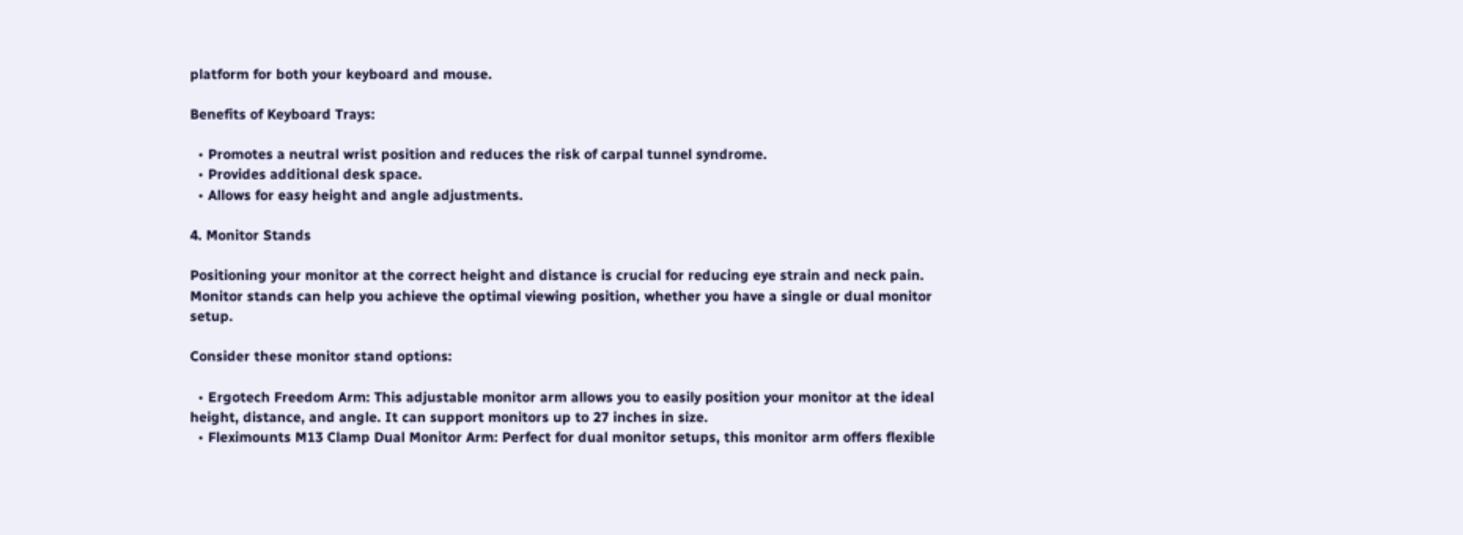platform for both your keyboard and mouse.

Benefits of Keyboard Trays:

  • Promotes a neutral wrist position and reduces the risk of carpal tunnel syndrome.
  • Provides additional desk space.
  • Allows for easy height and angle adjustments.

4. Monitor Stands

Positioning your monitor at the correct height and distance is crucial for reducing eye strain and neck pain. Monitor stands can help you achieve the optimal viewing position, whether you have a single or dual monitor setup.

Consider these monitor stand options:

  • Ergotech Freedom Arm: This adjustable monitor arm allows you to easily position your monitor at the ideal height, distance, and angle. It can support monitors up to 27 inches in size.
  • Fleximounts M13 Clamp Dual Monitor Arm: Perfect for dual monitor setups, this monitor arm offers flexible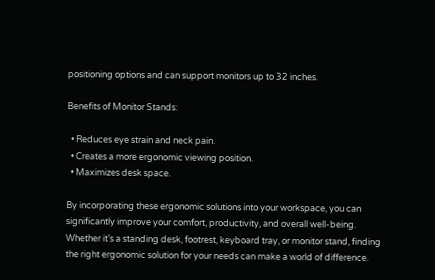positioning options and can support monitors up to 32 inches.

Benefits of Monitor Stands:

  • Reduces eye strain and neck pain.
  • Creates a more ergonomic viewing position.
  • Maximizes desk space.

By incorporating these ergonomic solutions into your workspace, you can significantly improve your comfort, productivity, and overall well-being. Whether it’s a standing desk, footrest, keyboard tray, or monitor stand, finding the right ergonomic solution for your needs can make a world of difference.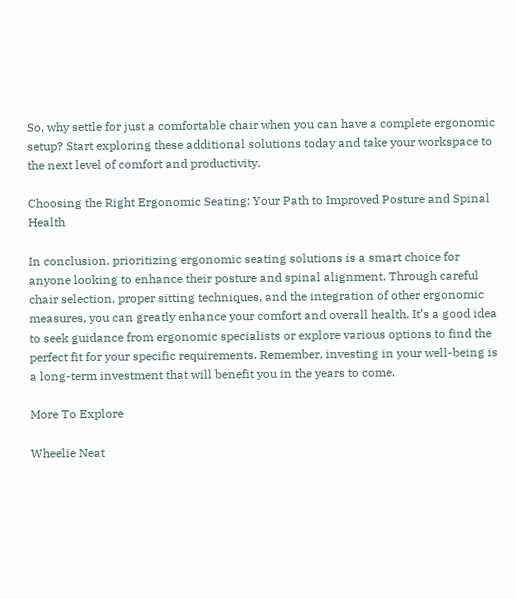So, why settle for just a comfortable chair when you can have a complete ergonomic setup? Start exploring these additional solutions today and take your workspace to the next level of comfort and productivity.

Choosing the Right Ergonomic Seating: Your Path to Improved Posture and Spinal Health

In conclusion, prioritizing ergonomic seating solutions is a smart choice for anyone looking to enhance their posture and spinal alignment. Through careful chair selection, proper sitting techniques, and the integration of other ergonomic measures, you can greatly enhance your comfort and overall health. It’s a good idea to seek guidance from ergonomic specialists or explore various options to find the perfect fit for your specific requirements. Remember, investing in your well-being is a long-term investment that will benefit you in the years to come.

More To Explore

Wheelie Neat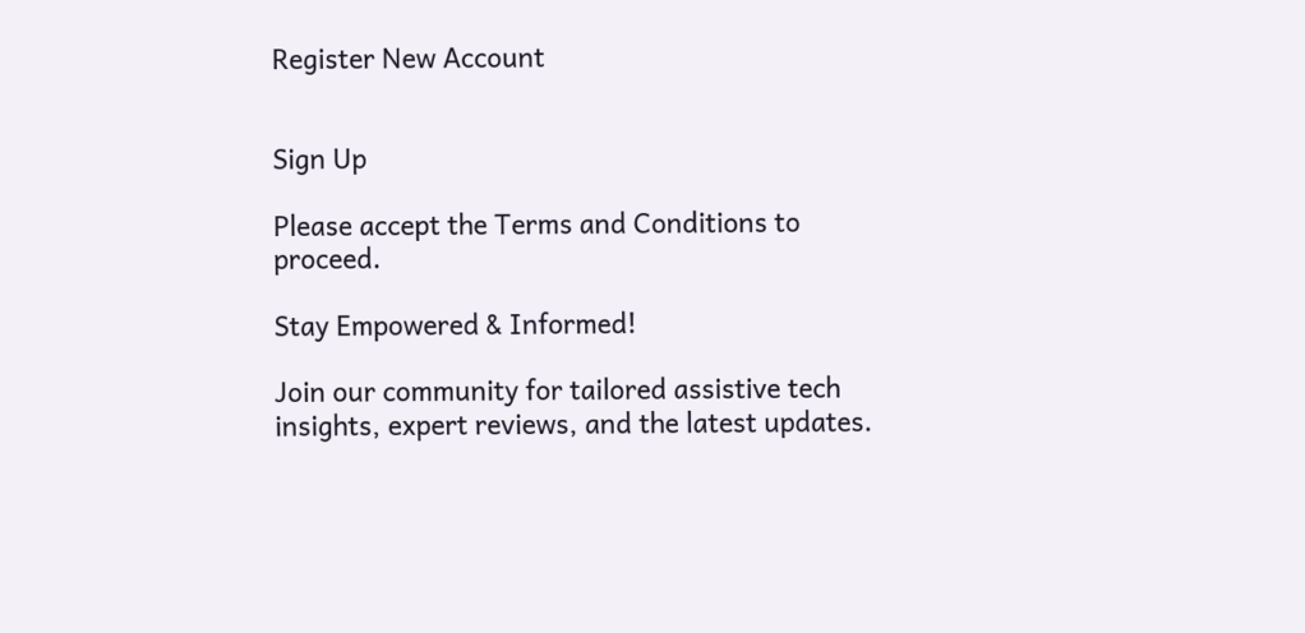Register New Account


Sign Up

Please accept the Terms and Conditions to proceed.

Stay Empowered & Informed!

Join our community for tailored assistive tech insights, expert reviews, and the latest updates.